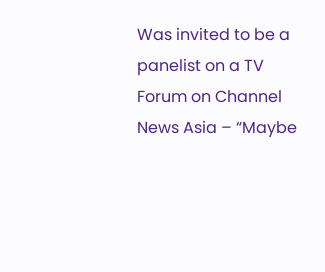Was invited to be a panelist on a TV Forum on Channel News Asia – “Maybe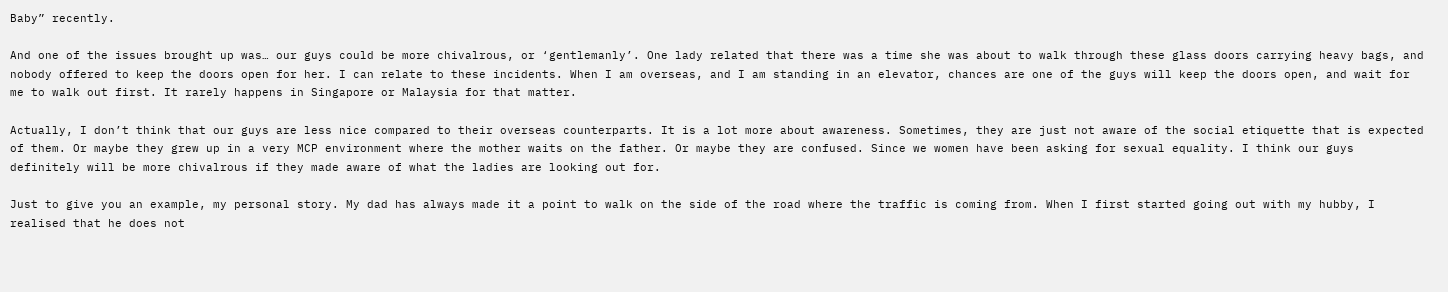Baby” recently.

And one of the issues brought up was… our guys could be more chivalrous, or ‘gentlemanly’. One lady related that there was a time she was about to walk through these glass doors carrying heavy bags, and nobody offered to keep the doors open for her. I can relate to these incidents. When I am overseas, and I am standing in an elevator, chances are one of the guys will keep the doors open, and wait for me to walk out first. It rarely happens in Singapore or Malaysia for that matter.

Actually, I don’t think that our guys are less nice compared to their overseas counterparts. It is a lot more about awareness. Sometimes, they are just not aware of the social etiquette that is expected of them. Or maybe they grew up in a very MCP environment where the mother waits on the father. Or maybe they are confused. Since we women have been asking for sexual equality. I think our guys definitely will be more chivalrous if they made aware of what the ladies are looking out for.

Just to give you an example, my personal story. My dad has always made it a point to walk on the side of the road where the traffic is coming from. When I first started going out with my hubby, I realised that he does not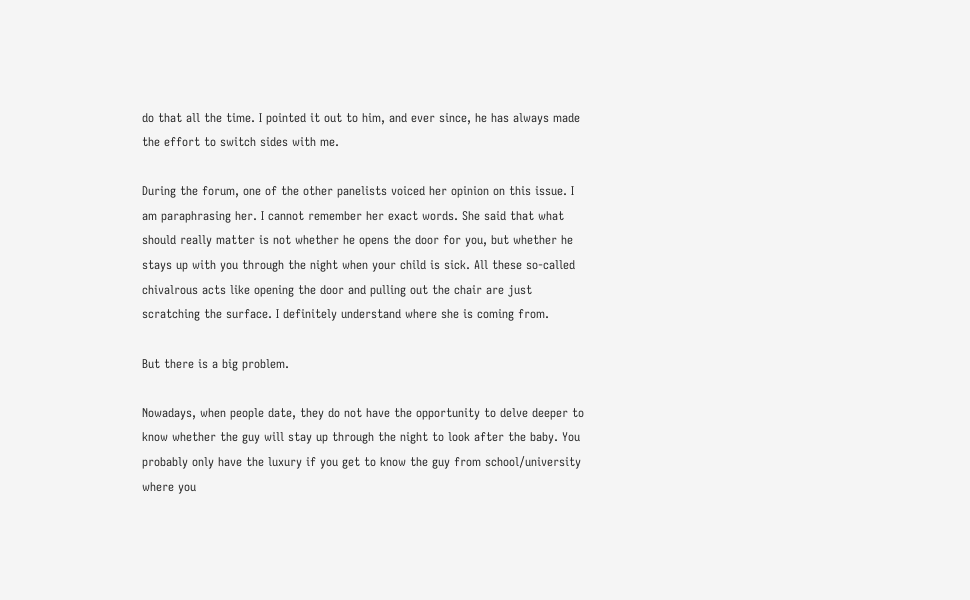do that all the time. I pointed it out to him, and ever since, he has always made the effort to switch sides with me.

During the forum, one of the other panelists voiced her opinion on this issue. I am paraphrasing her. I cannot remember her exact words. She said that what should really matter is not whether he opens the door for you, but whether he stays up with you through the night when your child is sick. All these so-called chivalrous acts like opening the door and pulling out the chair are just scratching the surface. I definitely understand where she is coming from.

But there is a big problem.

Nowadays, when people date, they do not have the opportunity to delve deeper to know whether the guy will stay up through the night to look after the baby. You probably only have the luxury if you get to know the guy from school/university where you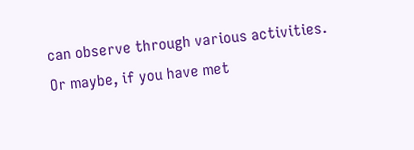can observe through various activities. Or maybe, if you have met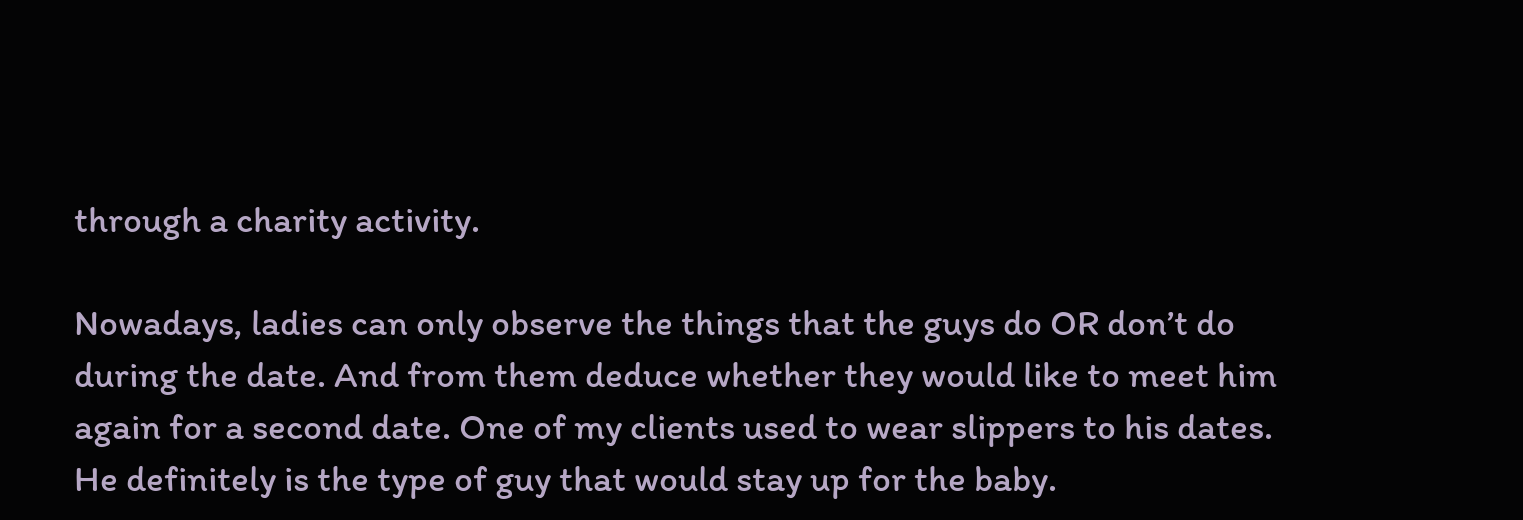through a charity activity.

Nowadays, ladies can only observe the things that the guys do OR don’t do during the date. And from them deduce whether they would like to meet him again for a second date. One of my clients used to wear slippers to his dates. He definitely is the type of guy that would stay up for the baby.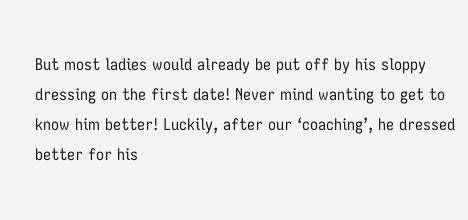But most ladies would already be put off by his sloppy dressing on the first date! Never mind wanting to get to know him better! Luckily, after our ‘coaching’, he dressed better for his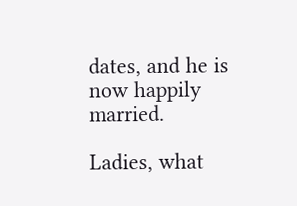dates, and he is now happily married.

Ladies, what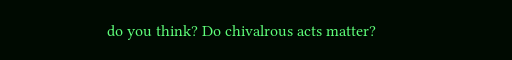do you think? Do chivalrous acts matter?